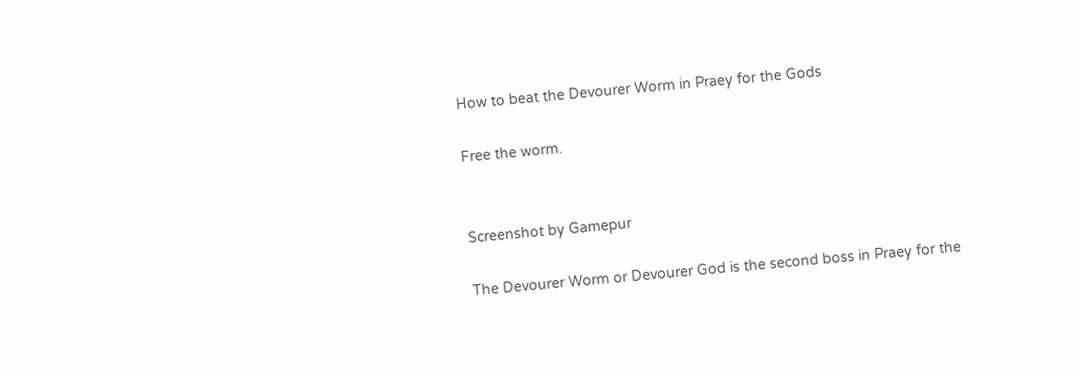How to beat the Devourer Worm in Praey for the Gods

Free the worm.


Screenshot by Gamepur

The Devourer Worm or Devourer God is the second boss in Praey for the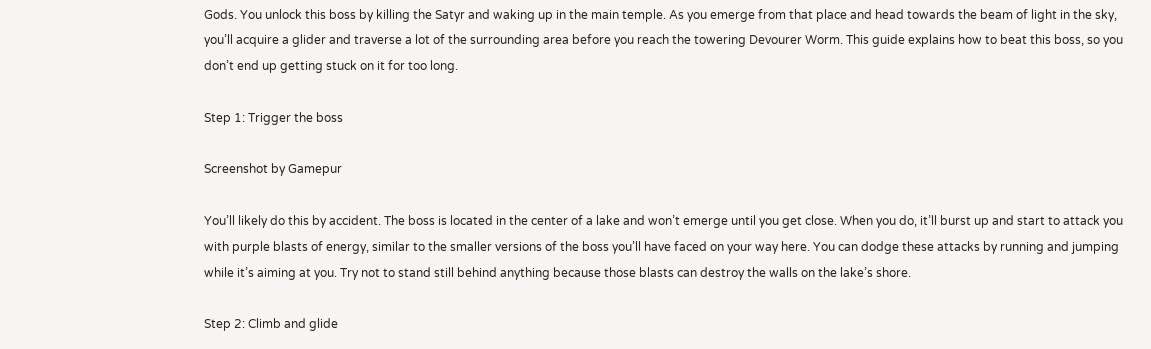Gods. You unlock this boss by killing the Satyr and waking up in the main temple. As you emerge from that place and head towards the beam of light in the sky, you’ll acquire a glider and traverse a lot of the surrounding area before you reach the towering Devourer Worm. This guide explains how to beat this boss, so you don’t end up getting stuck on it for too long.

Step 1: Trigger the boss

Screenshot by Gamepur

You’ll likely do this by accident. The boss is located in the center of a lake and won’t emerge until you get close. When you do, it’ll burst up and start to attack you with purple blasts of energy, similar to the smaller versions of the boss you’ll have faced on your way here. You can dodge these attacks by running and jumping while it’s aiming at you. Try not to stand still behind anything because those blasts can destroy the walls on the lake’s shore.

Step 2: Climb and glide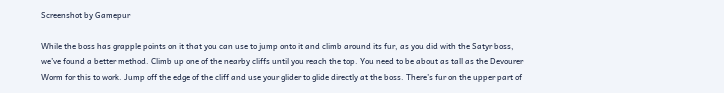Screenshot by Gamepur

While the boss has grapple points on it that you can use to jump onto it and climb around its fur, as you did with the Satyr boss, we’ve found a better method. Climb up one of the nearby cliffs until you reach the top. You need to be about as tall as the Devourer Worm for this to work. Jump off the edge of the cliff and use your glider to glide directly at the boss. There’s fur on the upper part of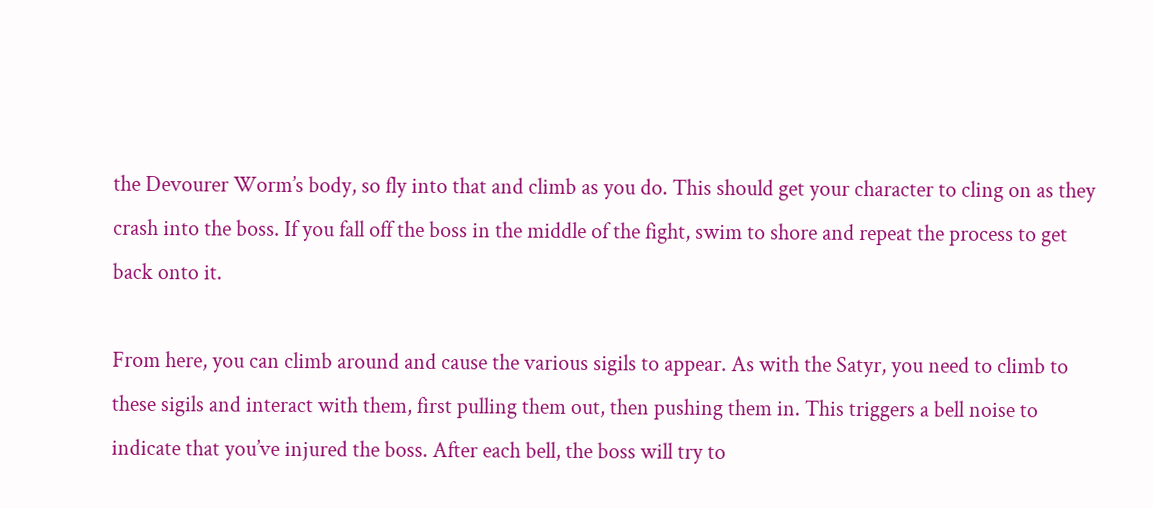the Devourer Worm’s body, so fly into that and climb as you do. This should get your character to cling on as they crash into the boss. If you fall off the boss in the middle of the fight, swim to shore and repeat the process to get back onto it.

From here, you can climb around and cause the various sigils to appear. As with the Satyr, you need to climb to these sigils and interact with them, first pulling them out, then pushing them in. This triggers a bell noise to indicate that you’ve injured the boss. After each bell, the boss will try to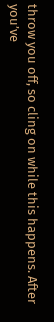throw you off, so cling on while this happens. After you’ve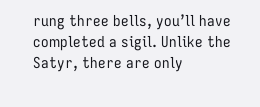rung three bells, you’ll have completed a sigil. Unlike the Satyr, there are only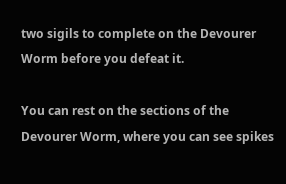two sigils to complete on the Devourer Worm before you defeat it.

You can rest on the sections of the Devourer Worm, where you can see spikes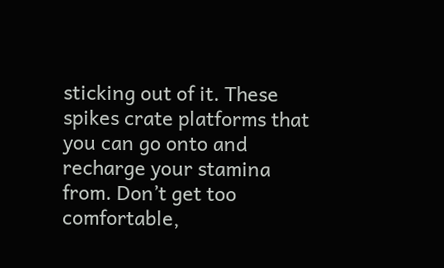sticking out of it. These spikes crate platforms that you can go onto and recharge your stamina from. Don’t get too comfortable,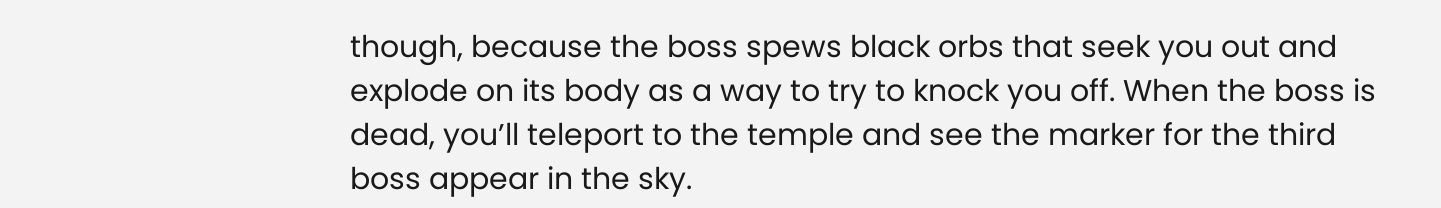though, because the boss spews black orbs that seek you out and explode on its body as a way to try to knock you off. When the boss is dead, you’ll teleport to the temple and see the marker for the third boss appear in the sky.